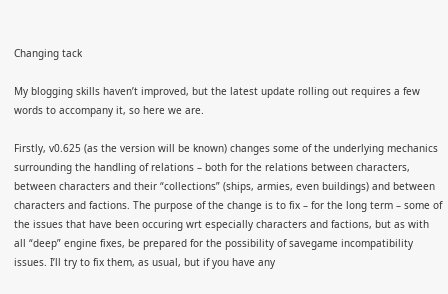Changing tack

My blogging skills haven’t improved, but the latest update rolling out requires a few words to accompany it, so here we are.

Firstly, v0.625 (as the version will be known) changes some of the underlying mechanics surrounding the handling of relations – both for the relations between characters, between characters and their “collections” (ships, armies, even buildings) and between characters and factions. The purpose of the change is to fix – for the long term – some of the issues that have been occuring wrt especially characters and factions, but as with all “deep” engine fixes, be prepared for the possibility of savegame incompatibility issues. I’ll try to fix them, as usual, but if you have any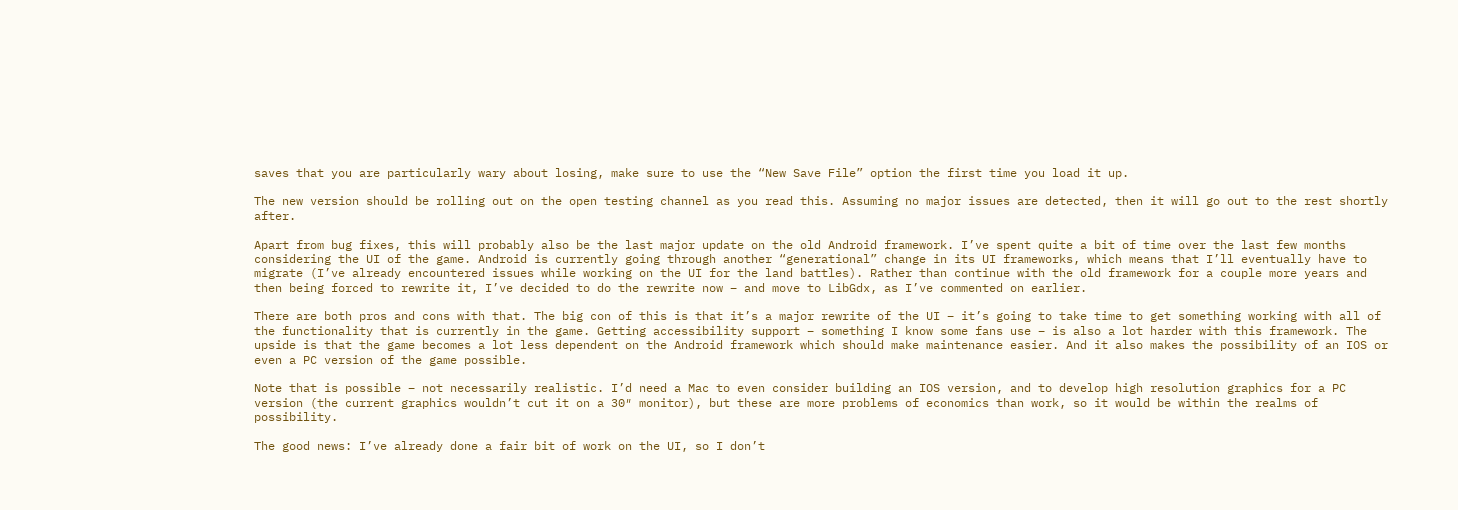saves that you are particularly wary about losing, make sure to use the “New Save File” option the first time you load it up.

The new version should be rolling out on the open testing channel as you read this. Assuming no major issues are detected, then it will go out to the rest shortly after.

Apart from bug fixes, this will probably also be the last major update on the old Android framework. I’ve spent quite a bit of time over the last few months considering the UI of the game. Android is currently going through another “generational” change in its UI frameworks, which means that I’ll eventually have to migrate (I’ve already encountered issues while working on the UI for the land battles). Rather than continue with the old framework for a couple more years and then being forced to rewrite it, I’ve decided to do the rewrite now – and move to LibGdx, as I’ve commented on earlier.

There are both pros and cons with that. The big con of this is that it’s a major rewrite of the UI – it’s going to take time to get something working with all of the functionality that is currently in the game. Getting accessibility support – something I know some fans use – is also a lot harder with this framework. The upside is that the game becomes a lot less dependent on the Android framework which should make maintenance easier. And it also makes the possibility of an IOS or even a PC version of the game possible.

Note that is possible – not necessarily realistic. I’d need a Mac to even consider building an IOS version, and to develop high resolution graphics for a PC version (the current graphics wouldn’t cut it on a 30″ monitor), but these are more problems of economics than work, so it would be within the realms of possibility.

The good news: I’ve already done a fair bit of work on the UI, so I don’t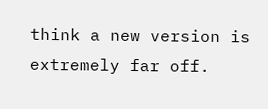think a new version is extremely far off.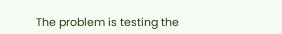The problem is testing the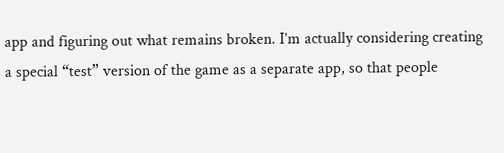app and figuring out what remains broken. I’m actually considering creating a special “test” version of the game as a separate app, so that people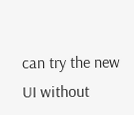can try the new UI without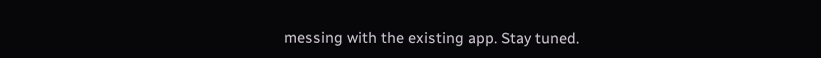messing with the existing app. Stay tuned.